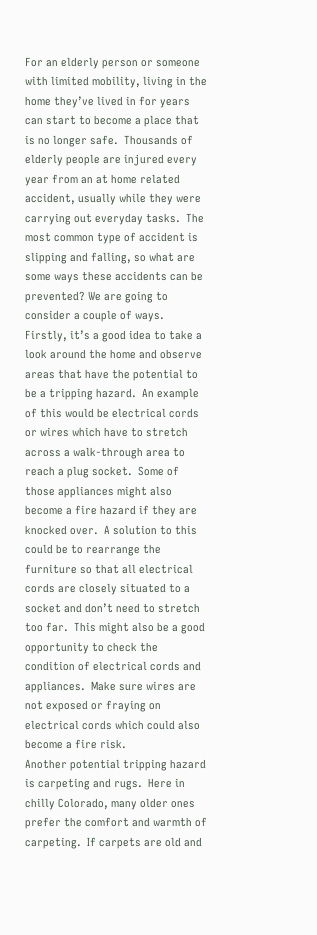For an elderly person or someone with limited mobility, living in the home they’ve lived in for years can start to become a place that is no longer safe.  Thousands of elderly people are injured every year from an at home related accident, usually while they were carrying out everyday tasks.  The most common type of accident is slipping and falling, so what are some ways these accidents can be prevented? We are going to consider a couple of ways.
Firstly, it’s a good idea to take a look around the home and observe areas that have the potential to be a tripping hazard.  An example of this would be electrical cords or wires which have to stretch across a walk-through area to reach a plug socket.  Some of those appliances might also become a fire hazard if they are knocked over.  A solution to this could be to rearrange the furniture so that all electrical cords are closely situated to a socket and don’t need to stretch too far.  This might also be a good opportunity to check the condition of electrical cords and appliances.  Make sure wires are not exposed or fraying on electrical cords which could also become a fire risk.
Another potential tripping hazard is carpeting and rugs.  Here in chilly Colorado, many older ones prefer the comfort and warmth of carpeting.  If carpets are old and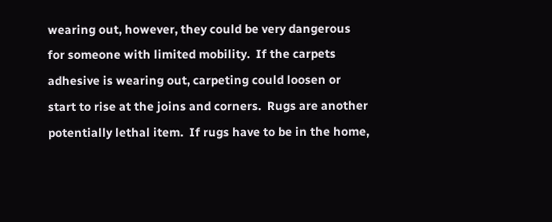wearing out, however, they could be very dangerous for someone with limited mobility.  If the carpets adhesive is wearing out, carpeting could loosen or start to rise at the joins and corners.  Rugs are another potentially lethal item.  If rugs have to be in the home,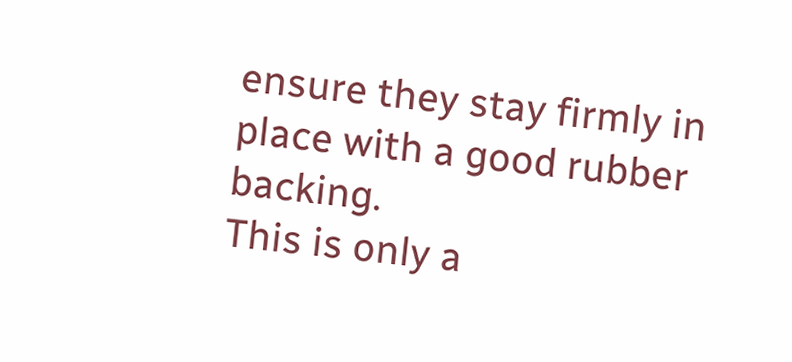ensure they stay firmly in place with a good rubber backing.
This is only a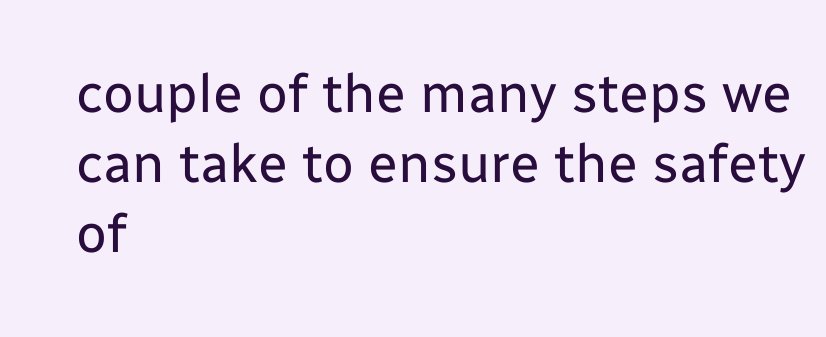couple of the many steps we can take to ensure the safety of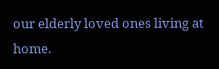our elderly loved ones living at home.